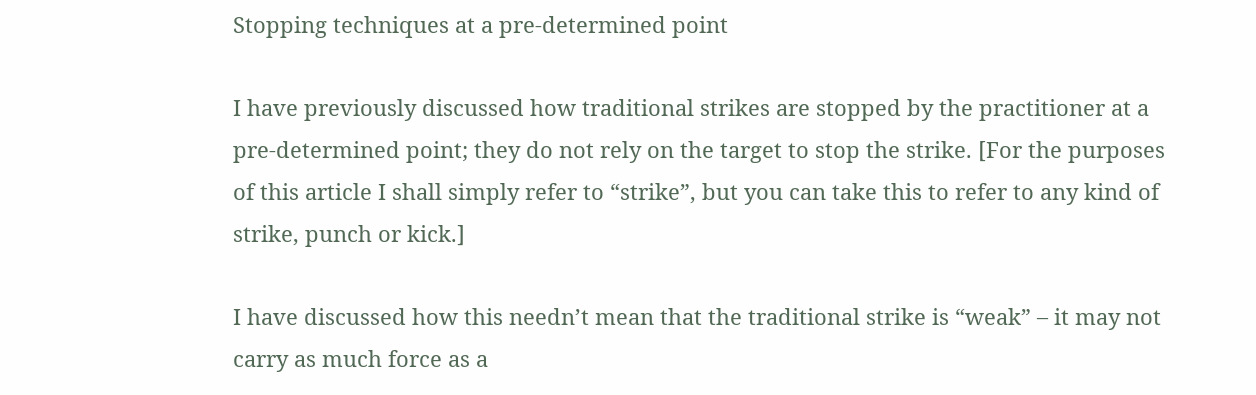Stopping techniques at a pre-determined point

I have previously discussed how traditional strikes are stopped by the practitioner at a pre-determined point; they do not rely on the target to stop the strike. [For the purposes of this article I shall simply refer to “strike”, but you can take this to refer to any kind of strike, punch or kick.]

I have discussed how this needn’t mean that the traditional strike is “weak” – it may not carry as much force as a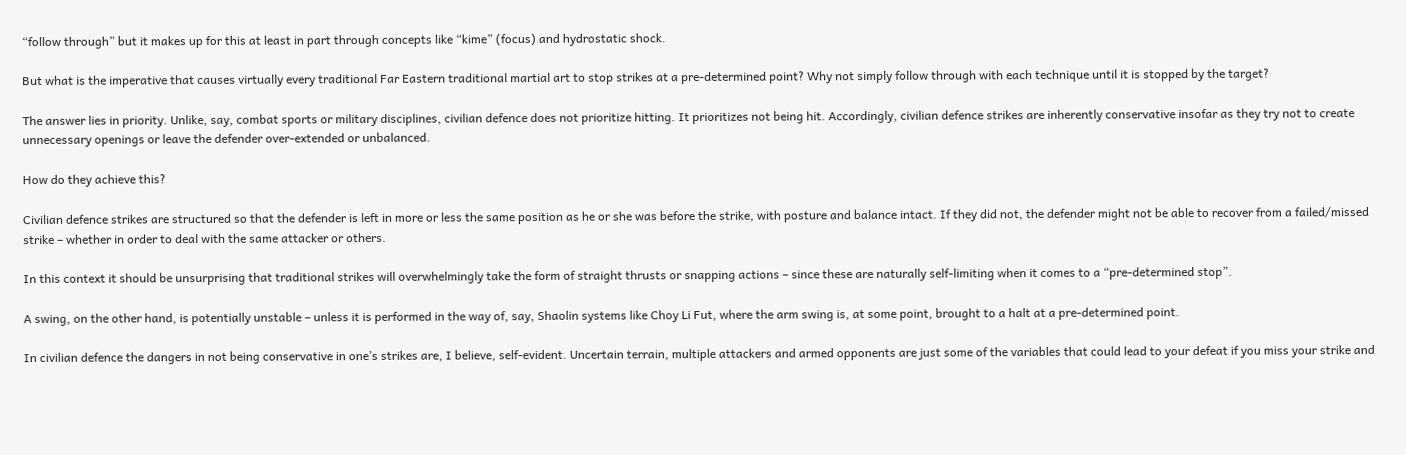“follow through” but it makes up for this at least in part through concepts like “kime” (focus) and hydrostatic shock.

But what is the imperative that causes virtually every traditional Far Eastern traditional martial art to stop strikes at a pre-determined point? Why not simply follow through with each technique until it is stopped by the target?

The answer lies in priority. Unlike, say, combat sports or military disciplines, civilian defence does not prioritize hitting. It prioritizes not being hit. Accordingly, civilian defence strikes are inherently conservative insofar as they try not to create unnecessary openings or leave the defender over-extended or unbalanced.

How do they achieve this?

Civilian defence strikes are structured so that the defender is left in more or less the same position as he or she was before the strike, with posture and balance intact. If they did not, the defender might not be able to recover from a failed/missed strike – whether in order to deal with the same attacker or others.

In this context it should be unsurprising that traditional strikes will overwhelmingly take the form of straight thrusts or snapping actions – since these are naturally self-limiting when it comes to a “pre-determined stop”.

A swing, on the other hand, is potentially unstable – unless it is performed in the way of, say, Shaolin systems like Choy Li Fut, where the arm swing is, at some point, brought to a halt at a pre-determined point.

In civilian defence the dangers in not being conservative in one’s strikes are, I believe, self-evident. Uncertain terrain, multiple attackers and armed opponents are just some of the variables that could lead to your defeat if you miss your strike and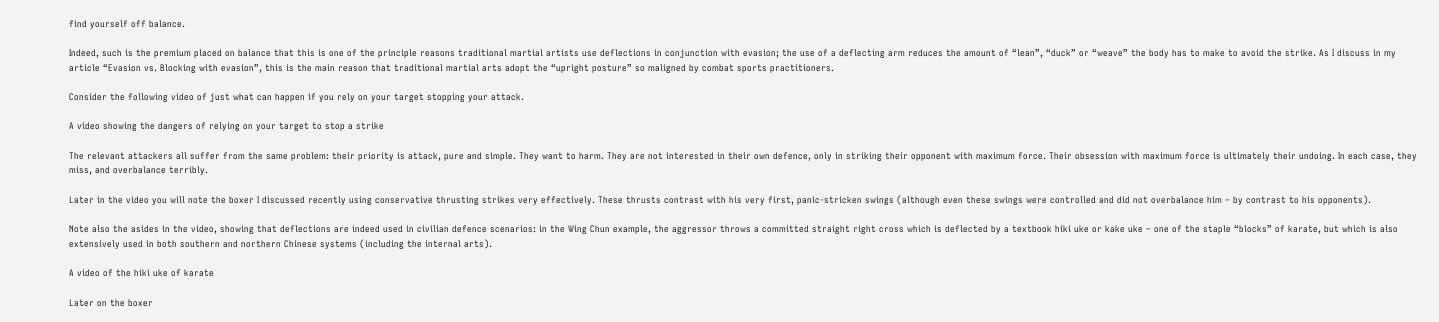find yourself off balance.

Indeed, such is the premium placed on balance that this is one of the principle reasons traditional martial artists use deflections in conjunction with evasion; the use of a deflecting arm reduces the amount of “lean”, “duck” or “weave” the body has to make to avoid the strike. As I discuss in my article “Evasion vs. Blocking with evasion”, this is the main reason that traditional martial arts adopt the “upright posture” so maligned by combat sports practitioners.

Consider the following video of just what can happen if you rely on your target stopping your attack.

A video showing the dangers of relying on your target to stop a strike

The relevant attackers all suffer from the same problem: their priority is attack, pure and simple. They want to harm. They are not interested in their own defence, only in striking their opponent with maximum force. Their obsession with maximum force is ultimately their undoing. In each case, they miss, and overbalance terribly.

Later in the video you will note the boxer I discussed recently using conservative thrusting strikes very effectively. These thrusts contrast with his very first, panic-stricken swings (although even these swings were controlled and did not overbalance him – by contrast to his opponents).

Note also the asides in the video, showing that deflections are indeed used in civilian defence scenarios: in the Wing Chun example, the aggressor throws a committed straight right cross which is deflected by a textbook hiki uke or kake uke – one of the staple “blocks” of karate, but which is also extensively used in both southern and northern Chinese systems (including the internal arts).

A video of the hiki uke of karate

Later on the boxer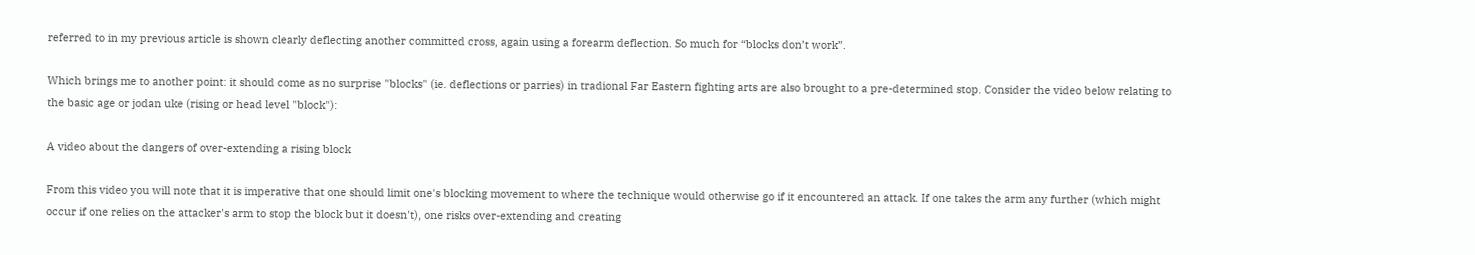referred to in my previous article is shown clearly deflecting another committed cross, again using a forearm deflection. So much for “blocks don’t work”.

Which brings me to another point: it should come as no surprise "blocks" (ie. deflections or parries) in tradional Far Eastern fighting arts are also brought to a pre-determined stop. Consider the video below relating to the basic age or jodan uke (rising or head level "block"):

A video about the dangers of over-extending a rising block

From this video you will note that it is imperative that one should limit one's blocking movement to where the technique would otherwise go if it encountered an attack. If one takes the arm any further (which might occur if one relies on the attacker's arm to stop the block but it doesn't), one risks over-extending and creating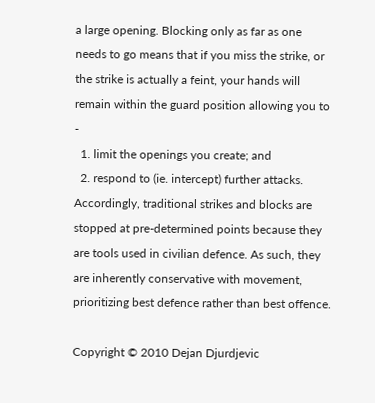a large opening. Blocking only as far as one needs to go means that if you miss the strike, or the strike is actually a feint, your hands will remain within the guard position allowing you to -
  1. limit the openings you create; and
  2. respond to (ie. intercept) further attacks.
Accordingly, traditional strikes and blocks are stopped at pre-determined points because they are tools used in civilian defence. As such, they are inherently conservative with movement, prioritizing best defence rather than best offence.

Copyright © 2010 Dejan Djurdjevic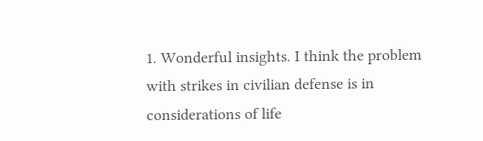1. Wonderful insights. I think the problem with strikes in civilian defense is in considerations of life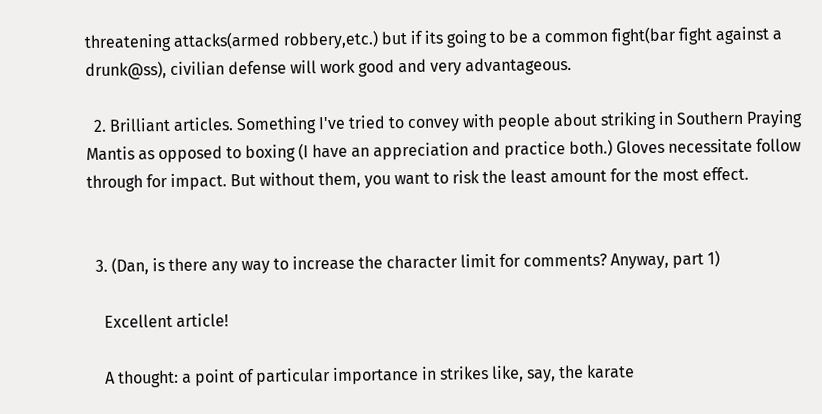threatening attacks(armed robbery,etc.) but if its going to be a common fight(bar fight against a drunk@ss), civilian defense will work good and very advantageous.

  2. Brilliant articles. Something I've tried to convey with people about striking in Southern Praying Mantis as opposed to boxing (I have an appreciation and practice both.) Gloves necessitate follow through for impact. But without them, you want to risk the least amount for the most effect.


  3. (Dan, is there any way to increase the character limit for comments? Anyway, part 1)

    Excellent article!

    A thought: a point of particular importance in strikes like, say, the karate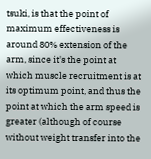tsuki, is that the point of maximum effectiveness is around 80% extension of the arm, since it's the point at which muscle recruitment is at its optimum point, and thus the point at which the arm speed is greater (although of course without weight transfer into the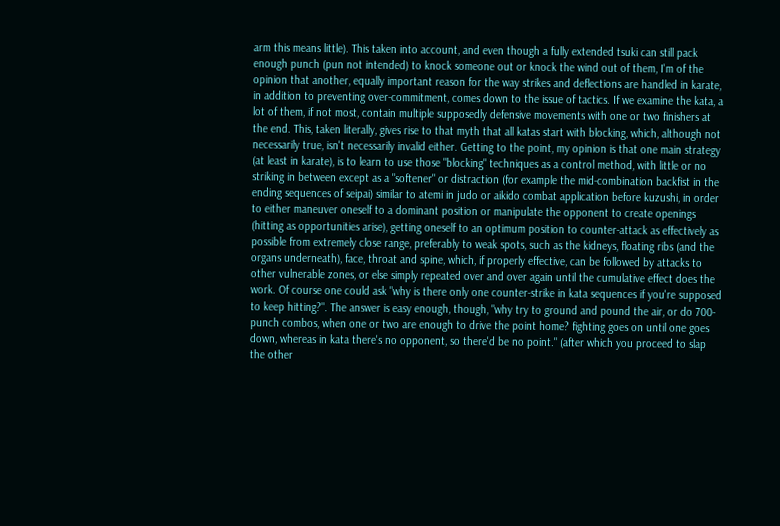arm this means little). This taken into account, and even though a fully extended tsuki can still pack enough punch (pun not intended) to knock someone out or knock the wind out of them, I'm of the opinion that another, equally important reason for the way strikes and deflections are handled in karate, in addition to preventing over-commitment, comes down to the issue of tactics. If we examine the kata, a lot of them, if not most, contain multiple supposedly defensive movements with one or two finishers at the end. This, taken literally, gives rise to that myth that all katas start with blocking, which, although not necessarily true, isn't necessarily invalid either. Getting to the point, my opinion is that one main strategy (at least in karate), is to learn to use those "blocking" techniques as a control method, with little or no striking in between except as a "softener" or distraction (for example the mid-combination backfist in the ending sequences of seipai) similar to atemi in judo or aikido combat application before kuzushi, in order to either maneuver oneself to a dominant position or manipulate the opponent to create openings (hitting as opportunities arise), getting oneself to an optimum position to counter-attack as effectively as possible from extremely close range, preferably to weak spots, such as the kidneys, floating ribs (and the organs underneath), face, throat and spine, which, if properly effective, can be followed by attacks to other vulnerable zones, or else simply repeated over and over again until the cumulative effect does the work. Of course one could ask "why is there only one counter-strike in kata sequences if you're supposed to keep hitting?". The answer is easy enough, though, "why try to ground and pound the air, or do 700-punch combos, when one or two are enough to drive the point home? fighting goes on until one goes down, whereas in kata there's no opponent, so there'd be no point." (after which you proceed to slap the other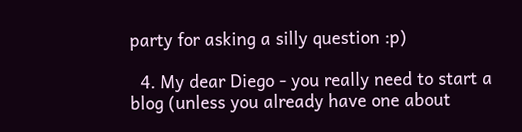party for asking a silly question :p)

  4. My dear Diego - you really need to start a blog (unless you already have one about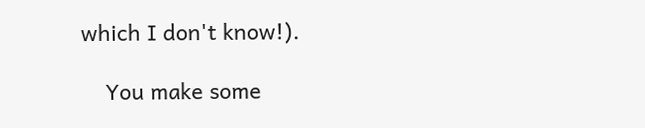which I don't know!).

    You make some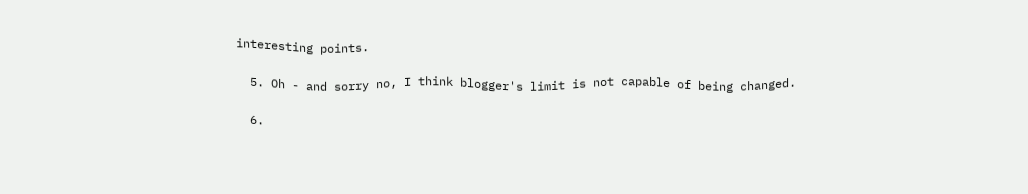interesting points.

  5. Oh - and sorry no, I think blogger's limit is not capable of being changed.

  6.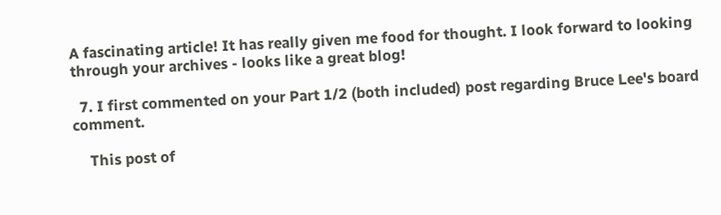A fascinating article! It has really given me food for thought. I look forward to looking through your archives - looks like a great blog!

  7. I first commented on your Part 1/2 (both included) post regarding Bruce Lee's board comment.

    This post of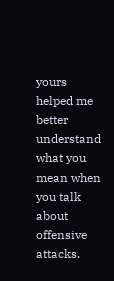yours helped me better understand what you mean when you talk about offensive attacks.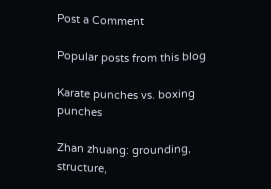Post a Comment

Popular posts from this blog

Karate punches vs. boxing punches

Zhan zhuang: grounding, structure,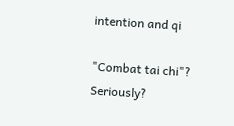intention and qi

"Combat tai chi"? Seriously?